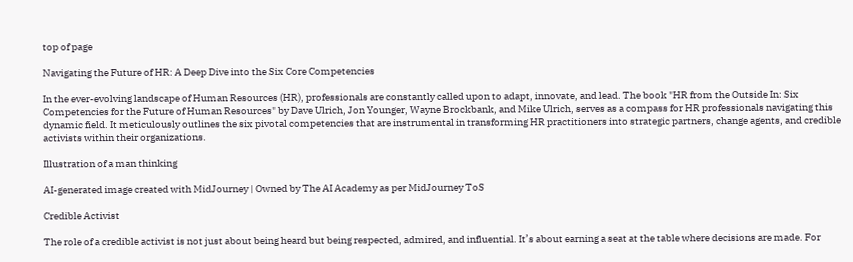top of page

Navigating the Future of HR: A Deep Dive into the Six Core Competencies

In the ever-evolving landscape of Human Resources (HR), professionals are constantly called upon to adapt, innovate, and lead. The book "HR from the Outside In: Six Competencies for the Future of Human Resources" by Dave Ulrich, Jon Younger, Wayne Brockbank, and Mike Ulrich, serves as a compass for HR professionals navigating this dynamic field. It meticulously outlines the six pivotal competencies that are instrumental in transforming HR practitioners into strategic partners, change agents, and credible activists within their organizations.

Illustration of a man thinking

AI-generated image created with MidJourney | Owned by The AI Academy as per MidJourney ToS

Credible Activist

The role of a credible activist is not just about being heard but being respected, admired, and influential. It’s about earning a seat at the table where decisions are made. For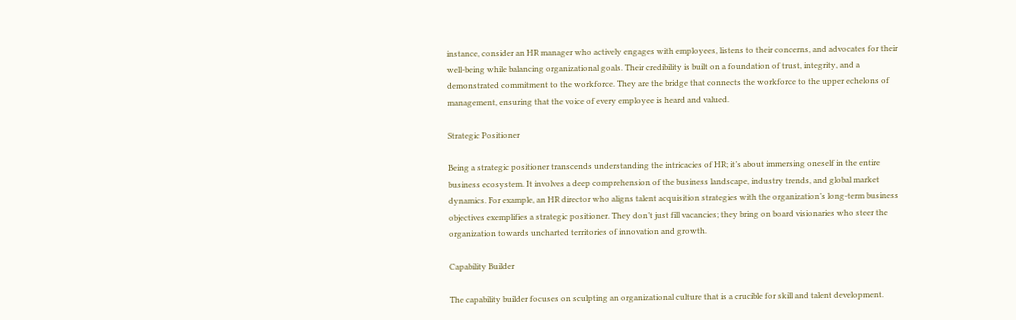instance, consider an HR manager who actively engages with employees, listens to their concerns, and advocates for their well-being while balancing organizational goals. Their credibility is built on a foundation of trust, integrity, and a demonstrated commitment to the workforce. They are the bridge that connects the workforce to the upper echelons of management, ensuring that the voice of every employee is heard and valued.

Strategic Positioner

Being a strategic positioner transcends understanding the intricacies of HR; it’s about immersing oneself in the entire business ecosystem. It involves a deep comprehension of the business landscape, industry trends, and global market dynamics. For example, an HR director who aligns talent acquisition strategies with the organization’s long-term business objectives exemplifies a strategic positioner. They don’t just fill vacancies; they bring on board visionaries who steer the organization towards uncharted territories of innovation and growth.

Capability Builder

The capability builder focuses on sculpting an organizational culture that is a crucible for skill and talent development.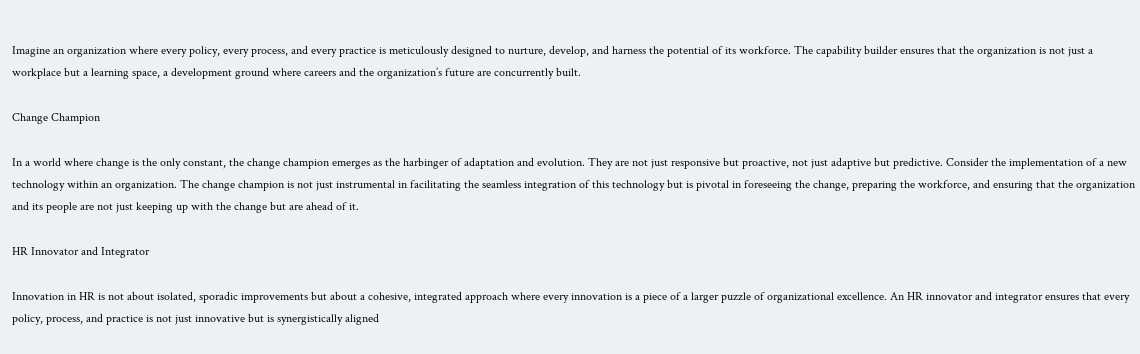Imagine an organization where every policy, every process, and every practice is meticulously designed to nurture, develop, and harness the potential of its workforce. The capability builder ensures that the organization is not just a workplace but a learning space, a development ground where careers and the organization’s future are concurrently built.

Change Champion

In a world where change is the only constant, the change champion emerges as the harbinger of adaptation and evolution. They are not just responsive but proactive, not just adaptive but predictive. Consider the implementation of a new technology within an organization. The change champion is not just instrumental in facilitating the seamless integration of this technology but is pivotal in foreseeing the change, preparing the workforce, and ensuring that the organization and its people are not just keeping up with the change but are ahead of it.

HR Innovator and Integrator

Innovation in HR is not about isolated, sporadic improvements but about a cohesive, integrated approach where every innovation is a piece of a larger puzzle of organizational excellence. An HR innovator and integrator ensures that every policy, process, and practice is not just innovative but is synergistically aligned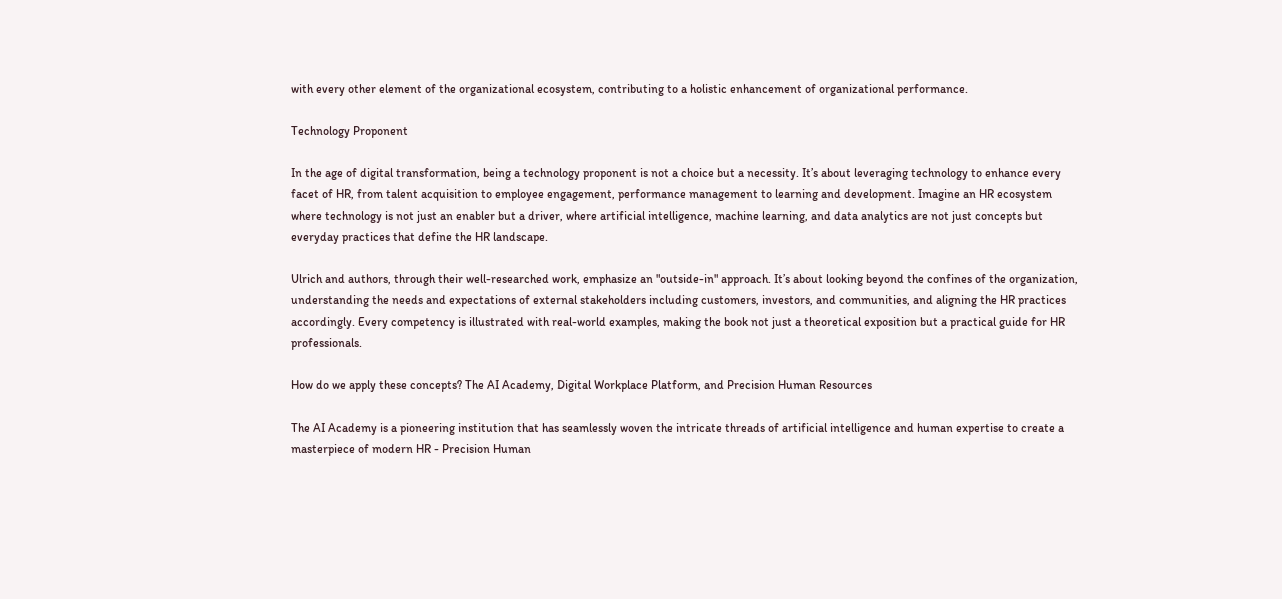with every other element of the organizational ecosystem, contributing to a holistic enhancement of organizational performance.

Technology Proponent

In the age of digital transformation, being a technology proponent is not a choice but a necessity. It’s about leveraging technology to enhance every facet of HR, from talent acquisition to employee engagement, performance management to learning and development. Imagine an HR ecosystem where technology is not just an enabler but a driver, where artificial intelligence, machine learning, and data analytics are not just concepts but everyday practices that define the HR landscape.

Ulrich and authors, through their well-researched work, emphasize an "outside-in" approach. It’s about looking beyond the confines of the organization, understanding the needs and expectations of external stakeholders including customers, investors, and communities, and aligning the HR practices accordingly. Every competency is illustrated with real-world examples, making the book not just a theoretical exposition but a practical guide for HR professionals.

How do we apply these concepts? The AI Academy, Digital Workplace Platform, and Precision Human Resources

The AI Academy is a pioneering institution that has seamlessly woven the intricate threads of artificial intelligence and human expertise to create a masterpiece of modern HR - Precision Human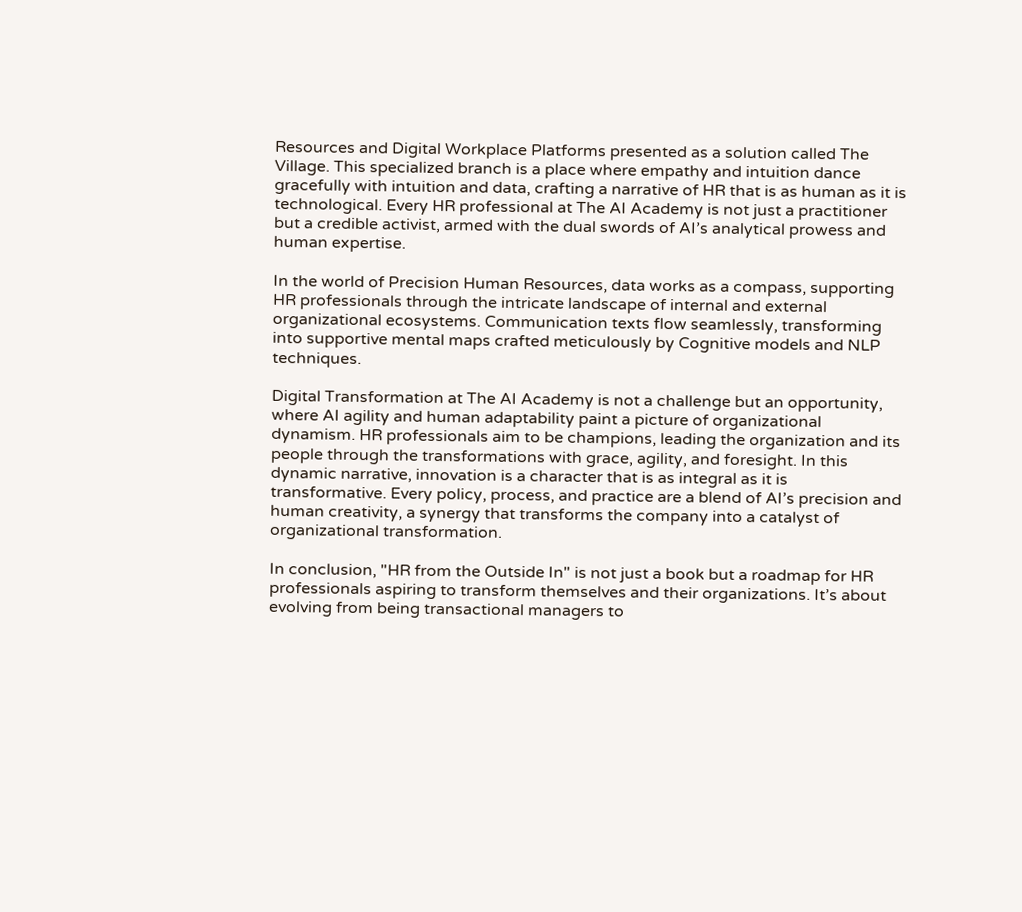Resources and Digital Workplace Platforms presented as a solution called The Village. This specialized branch is a place where empathy and intuition dance gracefully with intuition and data, crafting a narrative of HR that is as human as it is technological. Every HR professional at The AI Academy is not just a practitioner but a credible activist, armed with the dual swords of AI’s analytical prowess and human expertise.

In the world of Precision Human Resources, data works as a compass, supporting HR professionals through the intricate landscape of internal and external organizational ecosystems. Communication texts flow seamlessly, transforming into supportive mental maps crafted meticulously by Cognitive models and NLP techniques.

Digital Transformation at The AI Academy is not a challenge but an opportunity, where AI agility and human adaptability paint a picture of organizational dynamism. HR professionals aim to be champions, leading the organization and its people through the transformations with grace, agility, and foresight. In this dynamic narrative, innovation is a character that is as integral as it is transformative. Every policy, process, and practice are a blend of AI’s precision and human creativity, a synergy that transforms the company into a catalyst of organizational transformation.

In conclusion, "HR from the Outside In" is not just a book but a roadmap for HR professionals aspiring to transform themselves and their organizations. It’s about evolving from being transactional managers to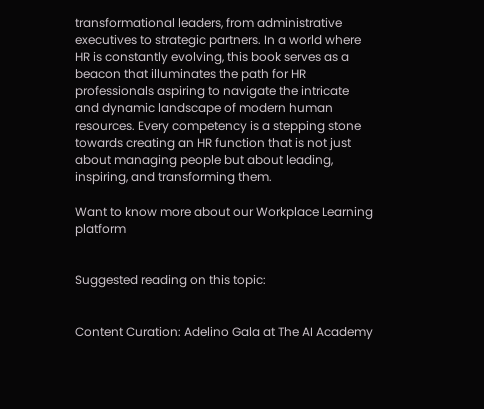transformational leaders, from administrative executives to strategic partners. In a world where HR is constantly evolving, this book serves as a beacon that illuminates the path for HR professionals aspiring to navigate the intricate and dynamic landscape of modern human resources. Every competency is a stepping stone towards creating an HR function that is not just about managing people but about leading, inspiring, and transforming them.

Want to know more about our Workplace Learning platform


Suggested reading on this topic:


Content Curation: Adelino Gala at The AI Academy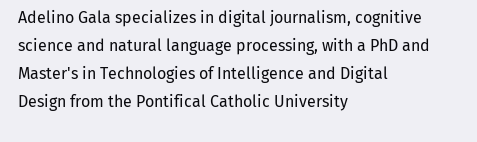Adelino Gala specializes in digital journalism, cognitive science and natural language processing, with a PhD and Master's in Technologies of Intelligence and Digital Design from the Pontifical Catholic University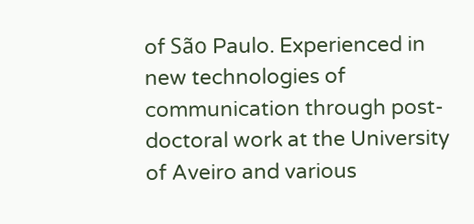of São Paulo. Experienced in new technologies of communication through post-doctoral work at the University of Aveiro and various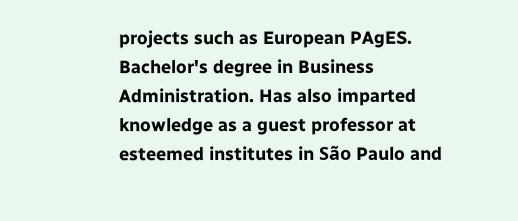projects such as European PAgES. Bachelor's degree in Business Administration. Has also imparted knowledge as a guest professor at esteemed institutes in São Paulo and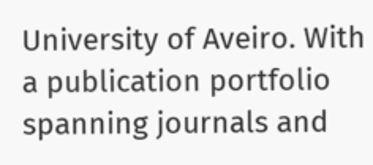University of Aveiro. With a publication portfolio spanning journals and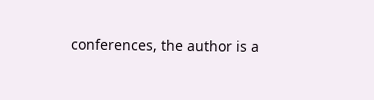conferences, the author is a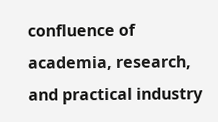confluence of academia, research, and practical industry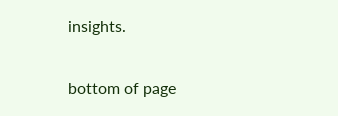insights.


bottom of page